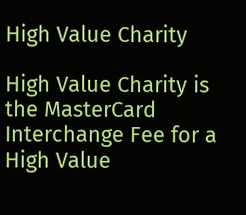High Value Charity

High Value Charity is the MasterCard Interchange Fee for a High Value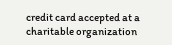credit card accepted at a charitable organization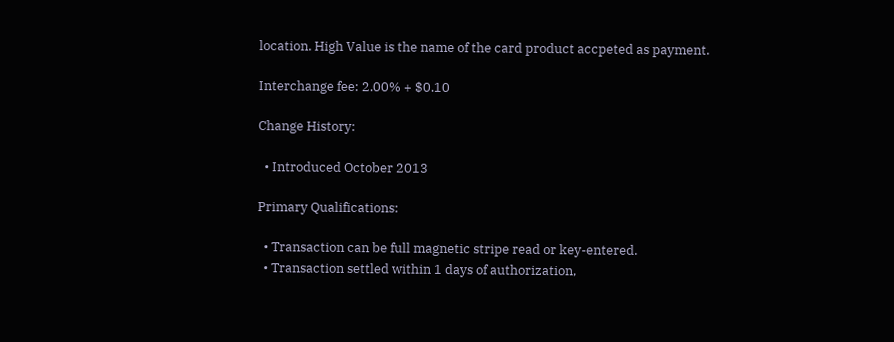location. High Value is the name of the card product accpeted as payment.

Interchange fee: 2.00% + $0.10

Change History:

  • Introduced October 2013

Primary Qualifications:

  • Transaction can be full magnetic stripe read or key-entered.
  • Transaction settled within 1 days of authorization,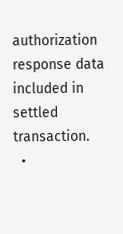authorization response data included in settled transaction.
  •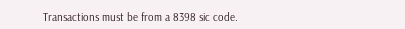Transactions must be from a 8398 sic code.